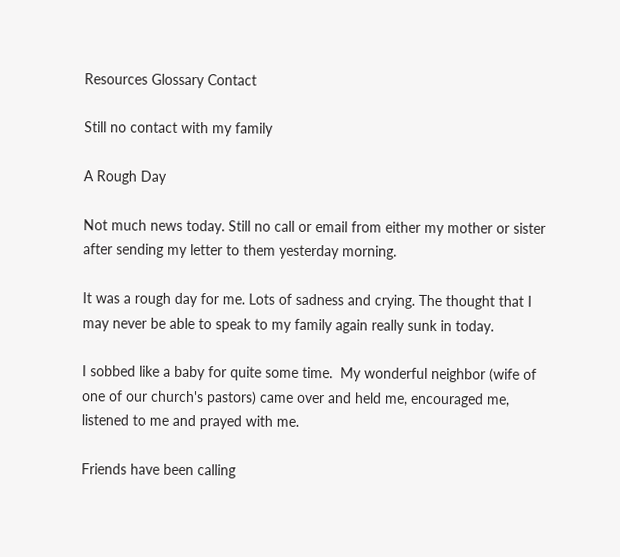Resources Glossary Contact

Still no contact with my family

A Rough Day

Not much news today. Still no call or email from either my mother or sister after sending my letter to them yesterday morning.

It was a rough day for me. Lots of sadness and crying. The thought that I may never be able to speak to my family again really sunk in today.

I sobbed like a baby for quite some time.  My wonderful neighbor (wife of one of our church's pastors) came over and held me, encouraged me, listened to me and prayed with me.

Friends have been calling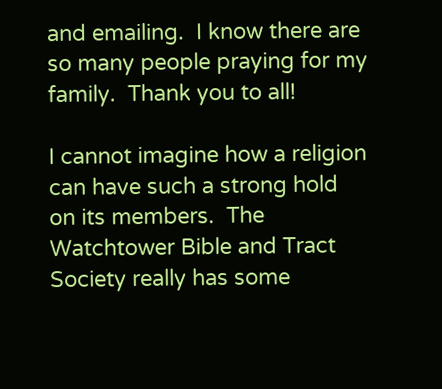and emailing.  I know there are so many people praying for my family.  Thank you to all!

I cannot imagine how a religion can have such a strong hold on its members.  The Watchtower Bible and Tract Society really has some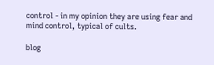control - in my opinion they are using fear and mind control, typical of cults.

blog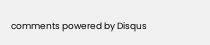comments powered by Disqus